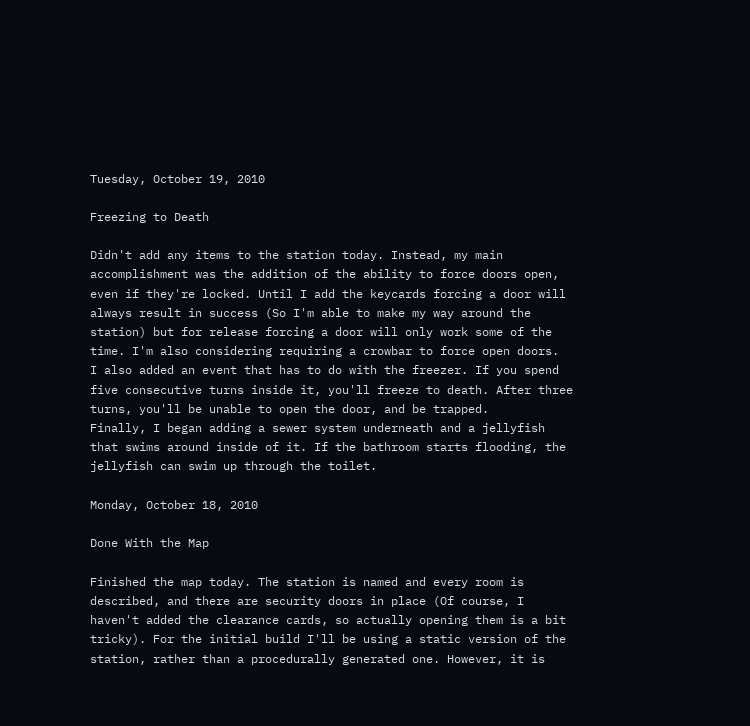Tuesday, October 19, 2010

Freezing to Death

Didn't add any items to the station today. Instead, my main accomplishment was the addition of the ability to force doors open, even if they're locked. Until I add the keycards forcing a door will always result in success (So I'm able to make my way around the station) but for release forcing a door will only work some of the time. I'm also considering requiring a crowbar to force open doors.
I also added an event that has to do with the freezer. If you spend five consecutive turns inside it, you'll freeze to death. After three turns, you'll be unable to open the door, and be trapped.
Finally, I began adding a sewer system underneath and a jellyfish that swims around inside of it. If the bathroom starts flooding, the jellyfish can swim up through the toilet.

Monday, October 18, 2010

Done With the Map

Finished the map today. The station is named and every room is described, and there are security doors in place (Of course, I haven't added the clearance cards, so actually opening them is a bit tricky). For the initial build I'll be using a static version of the station, rather than a procedurally generated one. However, it is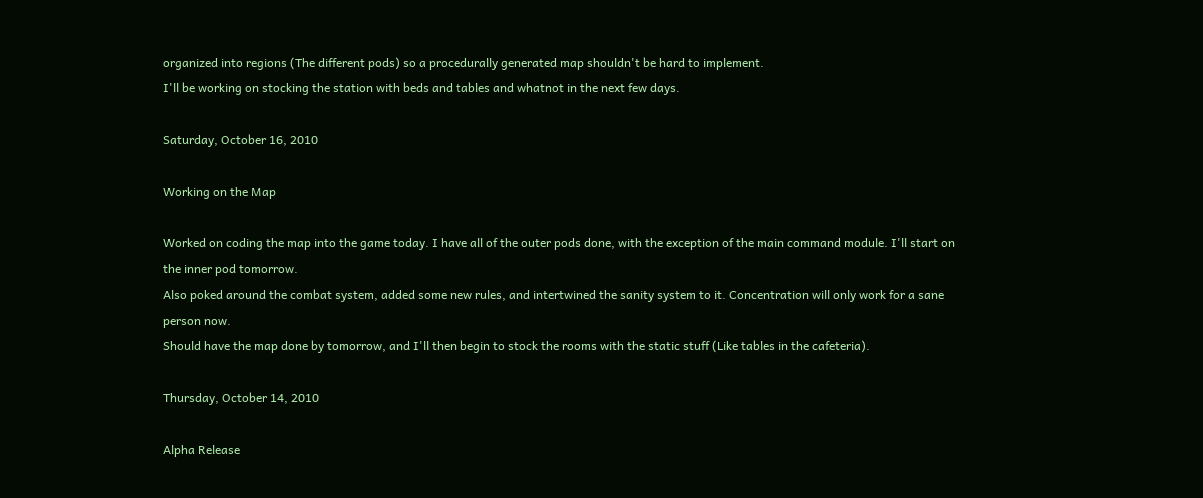organized into regions (The different pods) so a procedurally generated map shouldn't be hard to implement.
I'll be working on stocking the station with beds and tables and whatnot in the next few days.

Saturday, October 16, 2010

Working on the Map

Worked on coding the map into the game today. I have all of the outer pods done, with the exception of the main command module. I'll start on the inner pod tomorrow.
Also poked around the combat system, added some new rules, and intertwined the sanity system to it. Concentration will only work for a sane person now.
Should have the map done by tomorrow, and I'll then begin to stock the rooms with the static stuff (Like tables in the cafeteria).

Thursday, October 14, 2010

Alpha Release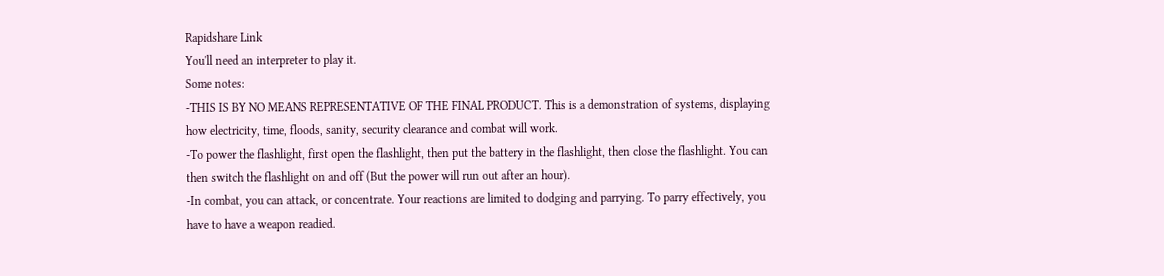Rapidshare Link
You'll need an interpreter to play it.
Some notes:
-THIS IS BY NO MEANS REPRESENTATIVE OF THE FINAL PRODUCT. This is a demonstration of systems, displaying how electricity, time, floods, sanity, security clearance and combat will work.
-To power the flashlight, first open the flashlight, then put the battery in the flashlight, then close the flashlight. You can then switch the flashlight on and off (But the power will run out after an hour).
-In combat, you can attack, or concentrate. Your reactions are limited to dodging and parrying. To parry effectively, you have to have a weapon readied.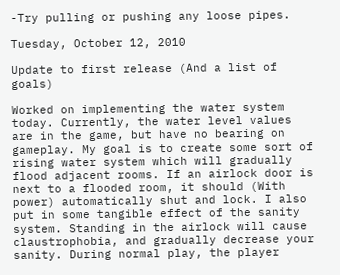-Try pulling or pushing any loose pipes.

Tuesday, October 12, 2010

Update to first release (And a list of goals)

Worked on implementing the water system today. Currently, the water level values are in the game, but have no bearing on gameplay. My goal is to create some sort of rising water system which will gradually flood adjacent rooms. If an airlock door is next to a flooded room, it should (With power) automatically shut and lock. I also put in some tangible effect of the sanity system. Standing in the airlock will cause claustrophobia, and gradually decrease your sanity. During normal play, the player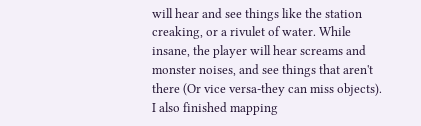will hear and see things like the station creaking, or a rivulet of water. While insane, the player will hear screams and monster noises, and see things that aren't there (Or vice versa-they can miss objects). I also finished mapping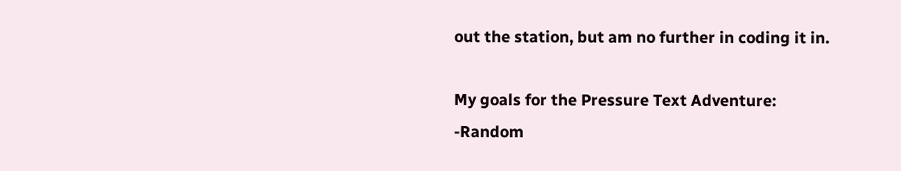out the station, but am no further in coding it in.

My goals for the Pressure Text Adventure:
-Random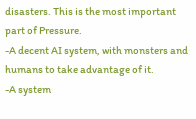disasters. This is the most important part of Pressure.
-A decent AI system, with monsters and humans to take advantage of it.
-A system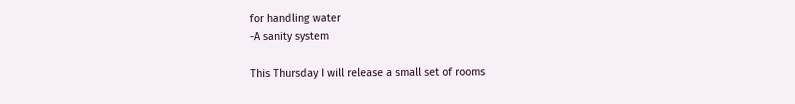for handling water
-A sanity system

This Thursday I will release a small set of rooms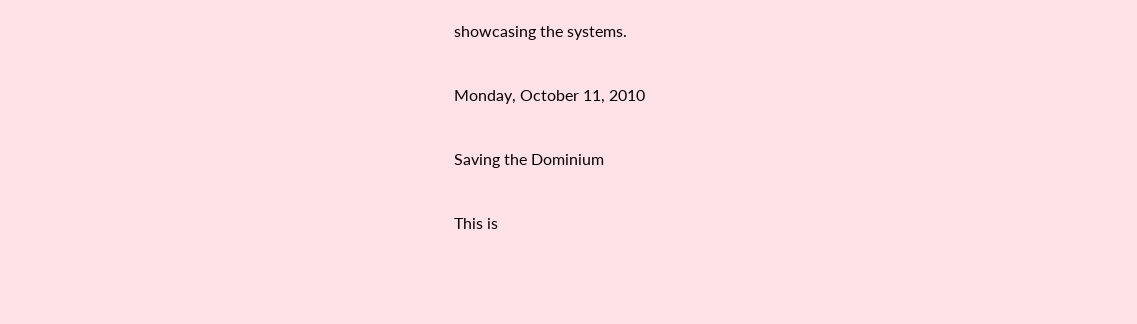showcasing the systems.

Monday, October 11, 2010

Saving the Dominium

This is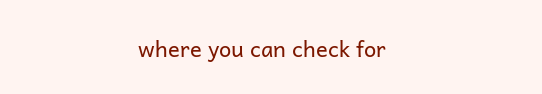where you can check for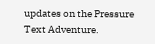updates on the Pressure Text Adventure.